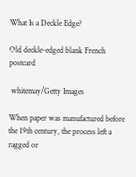What Is a Deckle Edge?

Old deckle-edged blank French postcard

 whitemay/Getty Images

When paper was manufactured before the 19th century, the process left a ragged or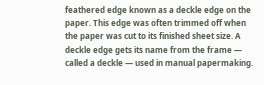feathered edge known as a deckle edge on the paper. This edge was often trimmed off when the paper was cut to its finished sheet size. A deckle edge gets its name from the frame — called a deckle — used in manual papermaking.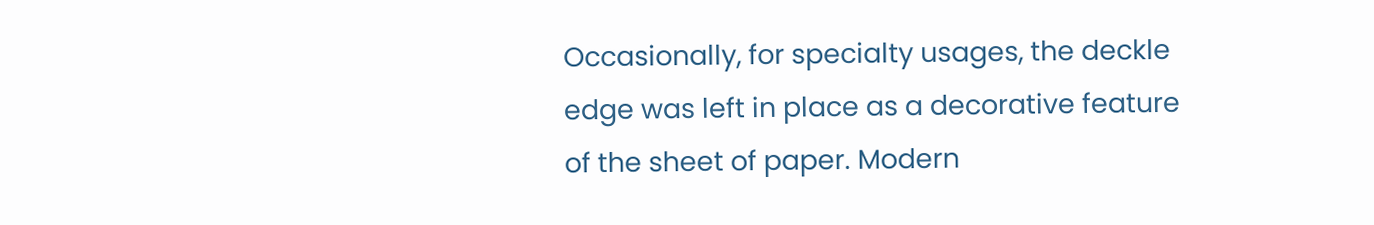Occasionally, for specialty usages, the deckle edge was left in place as a decorative feature of the sheet of paper. Modern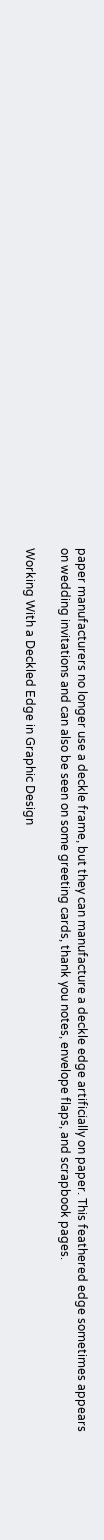paper manufacturers no longer use a deckle frame, but they can manufacture a deckle edge artificially on paper. This feathered edge sometimes appears on wedding invitations and can also be seen on some greeting cards, thank you notes, envelope flaps, and scrapbook pages.

Working With a Deckled Edge in Graphic Design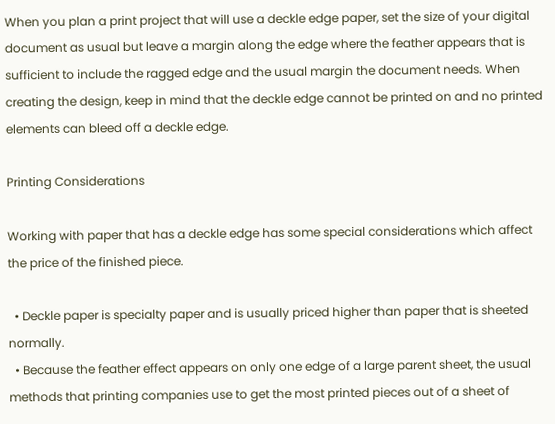When you plan a print project that will use a deckle edge paper, set the size of your digital document as usual but leave a margin along the edge where the feather appears that is sufficient to include the ragged edge and the usual margin the document needs. When creating the design, keep in mind that the deckle edge cannot be printed on and no printed elements can bleed off a deckle edge.

Printing Considerations

Working with paper that has a deckle edge has some special considerations which affect the price of the finished piece.

  • Deckle paper is specialty paper and is usually priced higher than paper that is sheeted normally.
  • Because the feather effect appears on only one edge of a large parent sheet, the usual methods that printing companies use to get the most printed pieces out of a sheet of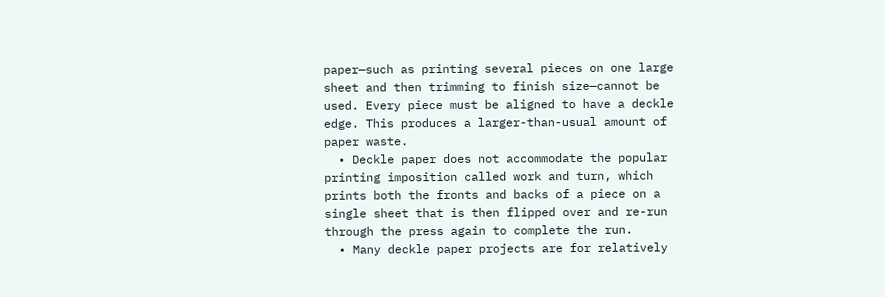paper—such as printing several pieces on one large sheet and then trimming to finish size—cannot be used. Every piece must be aligned to have a deckle edge. This produces a larger-than-usual amount of paper waste.
  • Deckle paper does not accommodate the popular printing imposition called work and turn, which prints both the fronts and backs of a piece on a single sheet that is then flipped over and re-run through the press again to complete the run.
  • Many deckle paper projects are for relatively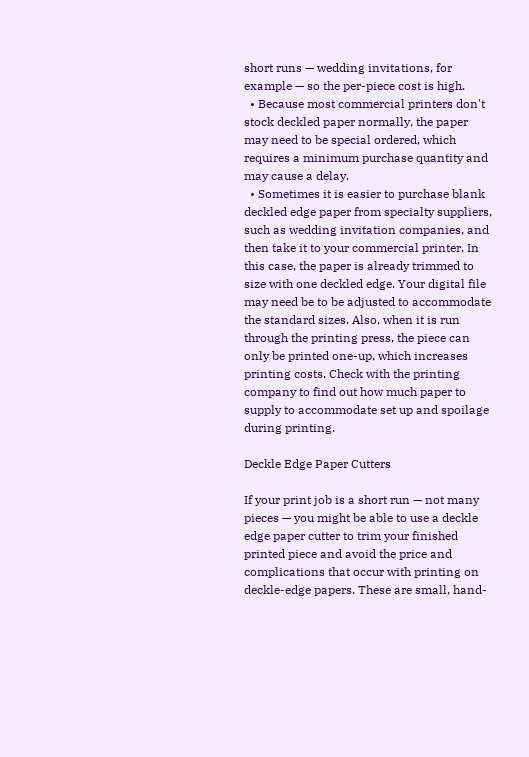short runs — wedding invitations, for example — so the per-piece cost is high.
  • Because most commercial printers don't stock deckled paper normally, the paper may need to be special ordered, which requires a minimum purchase quantity and may cause a delay.
  • Sometimes it is easier to purchase blank deckled edge paper from specialty suppliers, such as wedding invitation companies, and then take it to your commercial printer. In this case, the paper is already trimmed to size with one deckled edge. Your digital file may need be to be adjusted to accommodate the standard sizes. Also, when it is run through the printing press, the piece can only be printed one-up, which increases printing costs. Check with the printing company to find out how much paper to supply to accommodate set up and spoilage during printing.

Deckle Edge Paper Cutters

If your print job is a short run — not many pieces — you might be able to use a deckle edge paper cutter to trim your finished printed piece and avoid the price and complications that occur with printing on deckle-edge papers. These are small, hand-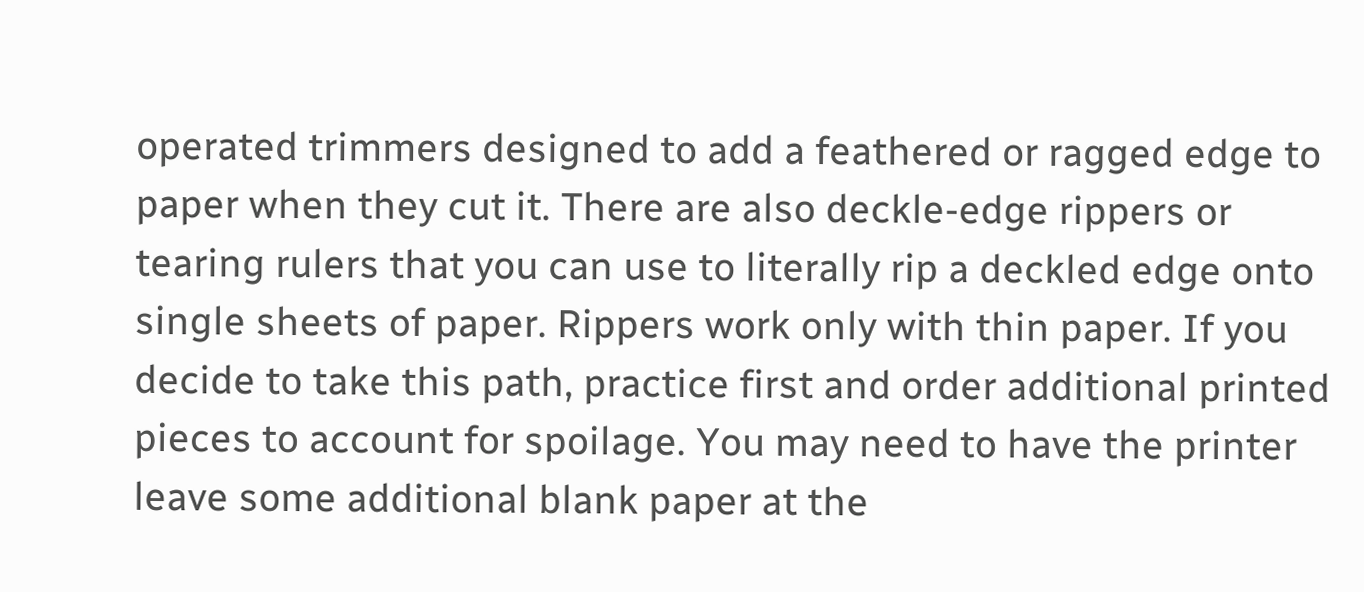operated trimmers designed to add a feathered or ragged edge to paper when they cut it. There are also deckle-edge rippers or tearing rulers that you can use to literally rip a deckled edge onto single sheets of paper. Rippers work only with thin paper. If you decide to take this path, practice first and order additional printed pieces to account for spoilage. You may need to have the printer leave some additional blank paper at the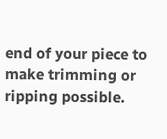end of your piece to make trimming or ripping possible.